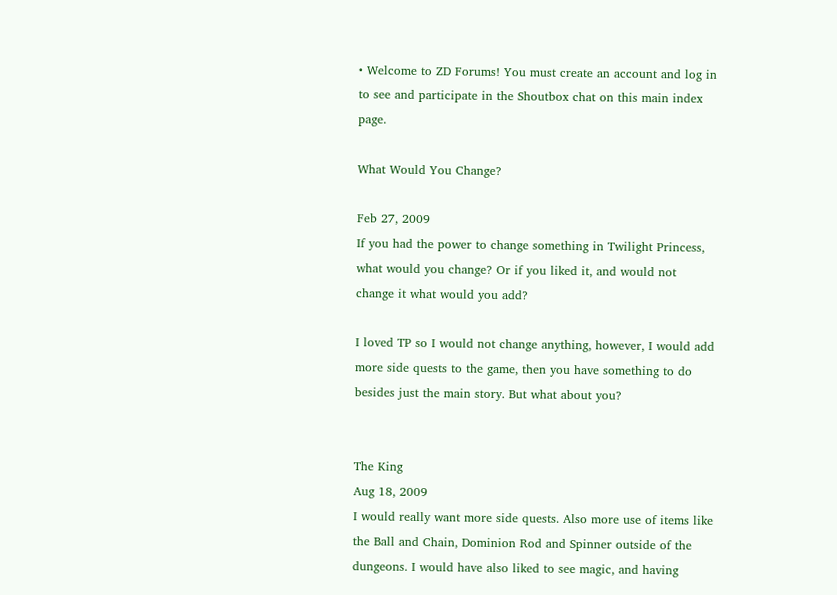• Welcome to ZD Forums! You must create an account and log in to see and participate in the Shoutbox chat on this main index page.

What Would You Change?

Feb 27, 2009
If you had the power to change something in Twilight Princess, what would you change? Or if you liked it, and would not change it what would you add?

I loved TP so I would not change anything, however, I would add more side quests to the game, then you have something to do besides just the main story. But what about you?


The King
Aug 18, 2009
I would really want more side quests. Also more use of items like the Ball and Chain, Dominion Rod and Spinner outside of the dungeons. I would have also liked to see magic, and having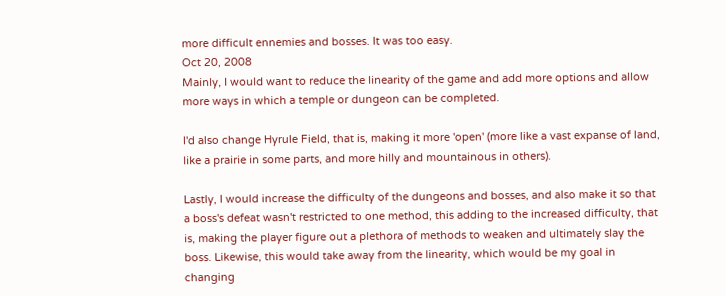more difficult ennemies and bosses. It was too easy.
Oct 20, 2008
Mainly, I would want to reduce the linearity of the game and add more options and allow more ways in which a temple or dungeon can be completed.

I'd also change Hyrule Field, that is, making it more 'open' (more like a vast expanse of land, like a prairie in some parts, and more hilly and mountainous in others).

Lastly, I would increase the difficulty of the dungeons and bosses, and also make it so that a boss's defeat wasn't restricted to one method, this adding to the increased difficulty, that is, making the player figure out a plethora of methods to weaken and ultimately slay the boss. Likewise, this would take away from the linearity, which would be my goal in changing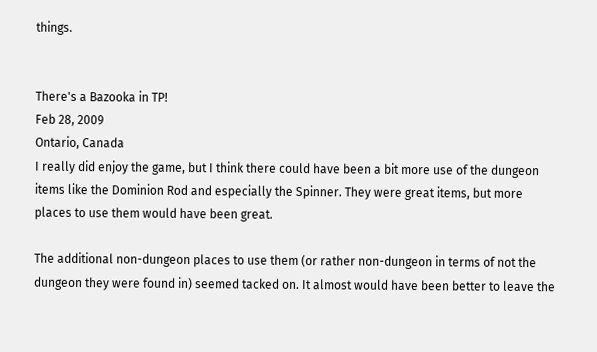things.


There's a Bazooka in TP!
Feb 28, 2009
Ontario, Canada
I really did enjoy the game, but I think there could have been a bit more use of the dungeon items like the Dominion Rod and especially the Spinner. They were great items, but more places to use them would have been great.

The additional non-dungeon places to use them (or rather non-dungeon in terms of not the dungeon they were found in) seemed tacked on. It almost would have been better to leave the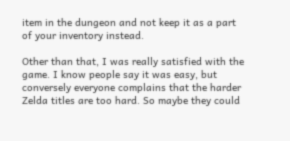item in the dungeon and not keep it as a part of your inventory instead.

Other than that, I was really satisfied with the game. I know people say it was easy, but conversely everyone complains that the harder Zelda titles are too hard. So maybe they could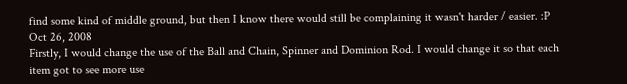find some kind of middle ground, but then I know there would still be complaining it wasn't harder / easier. :P
Oct 26, 2008
Firstly, I would change the use of the Ball and Chain, Spinner and Dominion Rod. I would change it so that each item got to see more use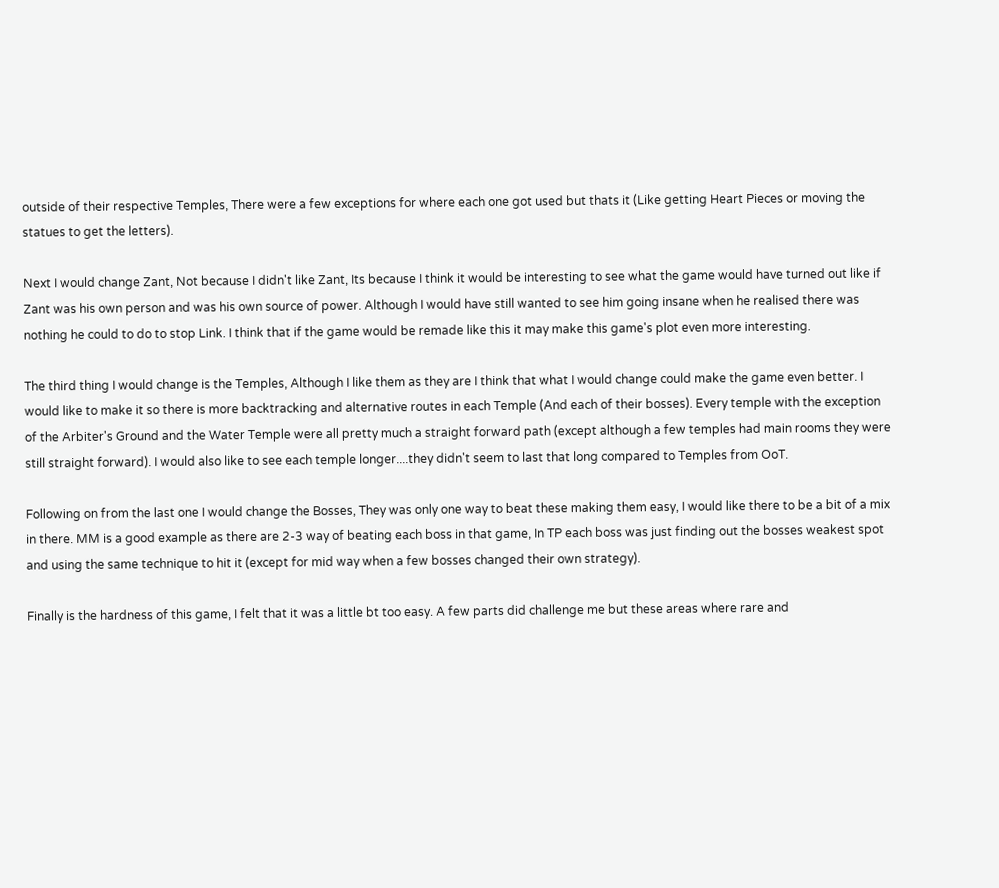outside of their respective Temples, There were a few exceptions for where each one got used but thats it (Like getting Heart Pieces or moving the statues to get the letters).

Next I would change Zant, Not because I didn't like Zant, Its because I think it would be interesting to see what the game would have turned out like if Zant was his own person and was his own source of power. Although I would have still wanted to see him going insane when he realised there was nothing he could to do to stop Link. I think that if the game would be remade like this it may make this game's plot even more interesting.

The third thing I would change is the Temples, Although I like them as they are I think that what I would change could make the game even better. I would like to make it so there is more backtracking and alternative routes in each Temple (And each of their bosses). Every temple with the exception of the Arbiter's Ground and the Water Temple were all pretty much a straight forward path (except although a few temples had main rooms they were still straight forward). I would also like to see each temple longer....they didn't seem to last that long compared to Temples from OoT.

Following on from the last one I would change the Bosses, They was only one way to beat these making them easy, I would like there to be a bit of a mix in there. MM is a good example as there are 2-3 way of beating each boss in that game, In TP each boss was just finding out the bosses weakest spot and using the same technique to hit it (except for mid way when a few bosses changed their own strategy).

Finally is the hardness of this game, I felt that it was a little bt too easy. A few parts did challenge me but these areas where rare and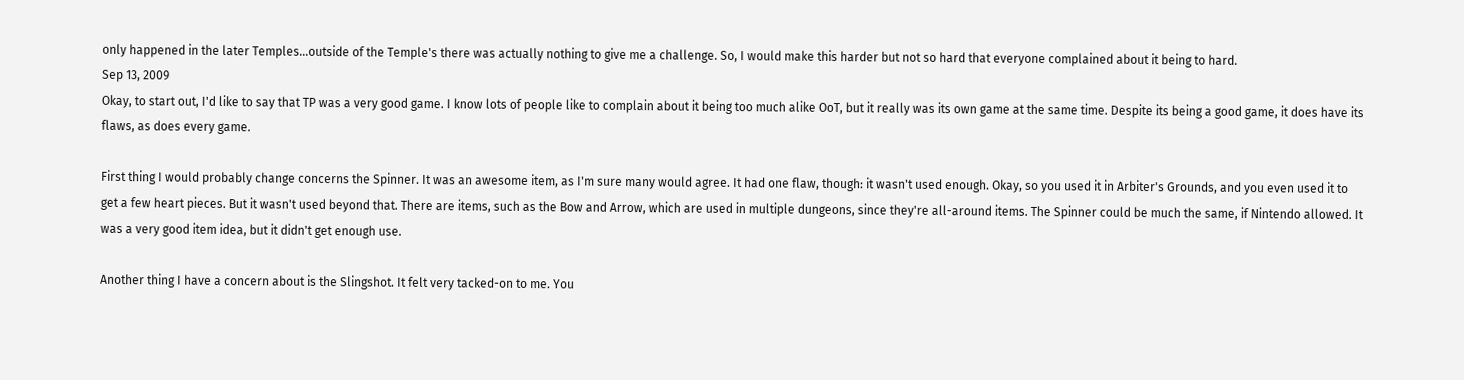only happened in the later Temples...outside of the Temple's there was actually nothing to give me a challenge. So, I would make this harder but not so hard that everyone complained about it being to hard.
Sep 13, 2009
Okay, to start out, I'd like to say that TP was a very good game. I know lots of people like to complain about it being too much alike OoT, but it really was its own game at the same time. Despite its being a good game, it does have its flaws, as does every game.

First thing I would probably change concerns the Spinner. It was an awesome item, as I'm sure many would agree. It had one flaw, though: it wasn't used enough. Okay, so you used it in Arbiter's Grounds, and you even used it to get a few heart pieces. But it wasn't used beyond that. There are items, such as the Bow and Arrow, which are used in multiple dungeons, since they're all-around items. The Spinner could be much the same, if Nintendo allowed. It was a very good item idea, but it didn't get enough use.

Another thing I have a concern about is the Slingshot. It felt very tacked-on to me. You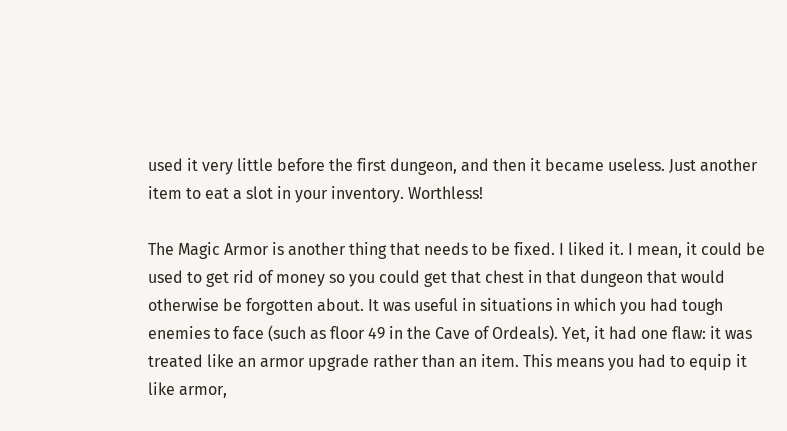used it very little before the first dungeon, and then it became useless. Just another item to eat a slot in your inventory. Worthless!

The Magic Armor is another thing that needs to be fixed. I liked it. I mean, it could be used to get rid of money so you could get that chest in that dungeon that would otherwise be forgotten about. It was useful in situations in which you had tough enemies to face (such as floor 49 in the Cave of Ordeals). Yet, it had one flaw: it was treated like an armor upgrade rather than an item. This means you had to equip it like armor,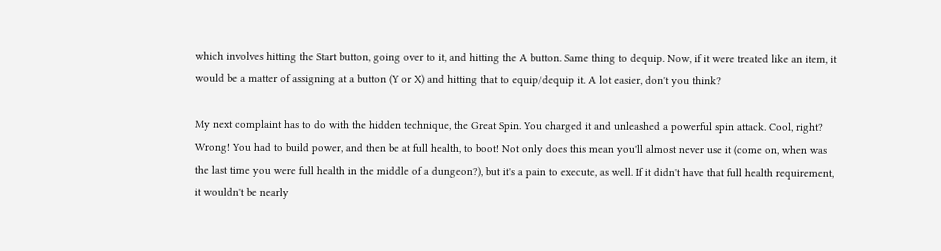which involves hitting the Start button, going over to it, and hitting the A button. Same thing to dequip. Now, if it were treated like an item, it would be a matter of assigning at a button (Y or X) and hitting that to equip/dequip it. A lot easier, don't you think?

My next complaint has to do with the hidden technique, the Great Spin. You charged it and unleashed a powerful spin attack. Cool, right? Wrong! You had to build power, and then be at full health, to boot! Not only does this mean you'll almost never use it (come on, when was the last time you were full health in the middle of a dungeon?), but it's a pain to execute, as well. If it didn't have that full health requirement, it wouldn't be nearly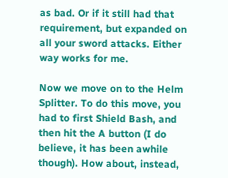as bad. Or if it still had that requirement, but expanded on all your sword attacks. Either way works for me.

Now we move on to the Helm Splitter. To do this move, you had to first Shield Bash, and then hit the A button (I do believe, it has been awhile though). How about, instead,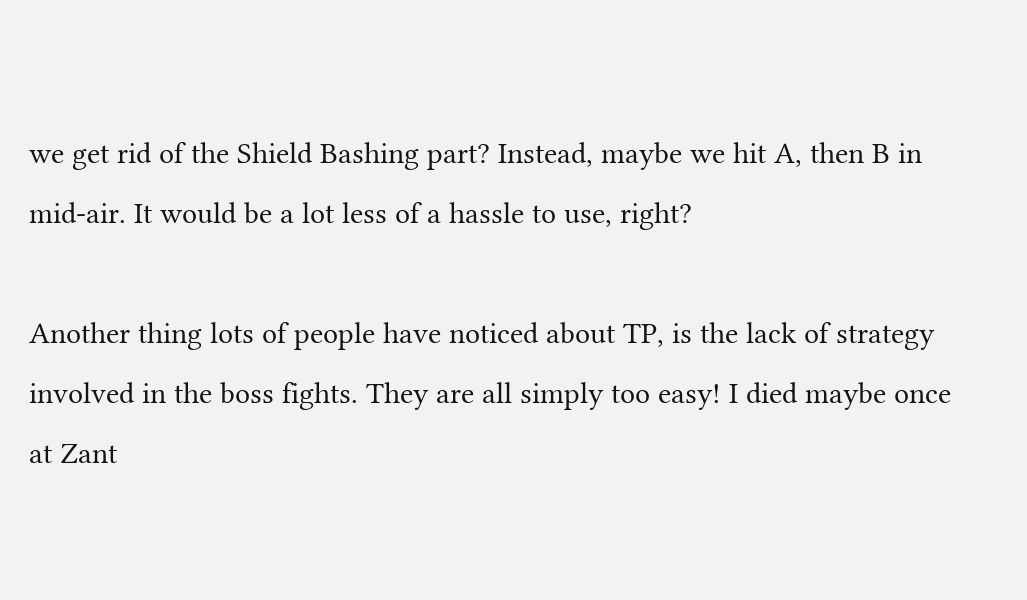we get rid of the Shield Bashing part? Instead, maybe we hit A, then B in mid-air. It would be a lot less of a hassle to use, right?

Another thing lots of people have noticed about TP, is the lack of strategy involved in the boss fights. They are all simply too easy! I died maybe once at Zant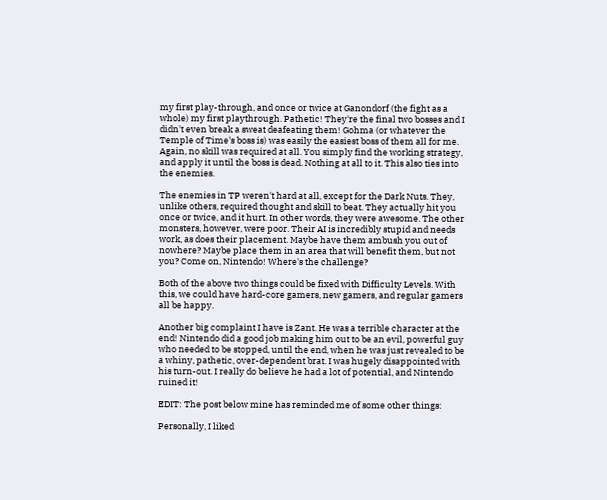my first play-through, and once or twice at Ganondorf (the fight as a whole) my first playthrough. Pathetic! They're the final two bosses and I didn't even break a sweat deafeating them! Gohma (or whatever the Temple of Time's boss is) was easily the easiest boss of them all for me. Again, no skill was required at all. You simply find the working strategy, and apply it until the boss is dead. Nothing at all to it. This also ties into the enemies.

The enemies in TP weren't hard at all, except for the Dark Nuts. They, unlike others, required thought and skill to beat. They actually hit you once or twice, and it hurt. In other words, they were awesome. The other monsters, however, were poor. Their AI is incredibly stupid and needs work, as does their placement. Maybe have them ambush you out of nowhere? Maybe place them in an area that will benefit them, but not you? Come on, Nintendo! Where's the challenge?

Both of the above two things could be fixed with Difficulty Levels. With this, we could have hard-core gamers, new gamers, and regular gamers all be happy.

Another big complaint I have is Zant. He was a terrible character at the end! Nintendo did a good job making him out to be an evil, powerful guy who needed to be stopped, until the end, when he was just revealed to be a whiny, pathetic, over-dependent brat. I was hugely disappointed with his turn-out. I really do believe he had a lot of potential, and Nintendo ruined it!

EDIT: The post below mine has reminded me of some other things:

Personally, I liked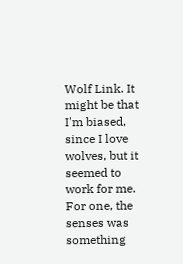Wolf Link. It might be that I'm biased, since I love wolves, but it seemed to work for me. For one, the senses was something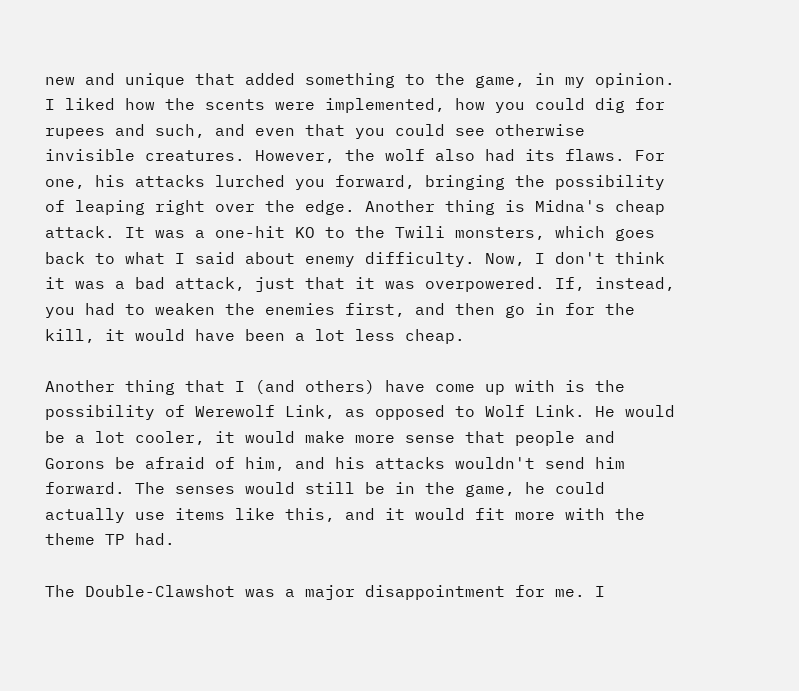new and unique that added something to the game, in my opinion. I liked how the scents were implemented, how you could dig for rupees and such, and even that you could see otherwise invisible creatures. However, the wolf also had its flaws. For one, his attacks lurched you forward, bringing the possibility of leaping right over the edge. Another thing is Midna's cheap attack. It was a one-hit KO to the Twili monsters, which goes back to what I said about enemy difficulty. Now, I don't think it was a bad attack, just that it was overpowered. If, instead, you had to weaken the enemies first, and then go in for the kill, it would have been a lot less cheap.

Another thing that I (and others) have come up with is the possibility of Werewolf Link, as opposed to Wolf Link. He would be a lot cooler, it would make more sense that people and Gorons be afraid of him, and his attacks wouldn't send him forward. The senses would still be in the game, he could actually use items like this, and it would fit more with the theme TP had.

The Double-Clawshot was a major disappointment for me. I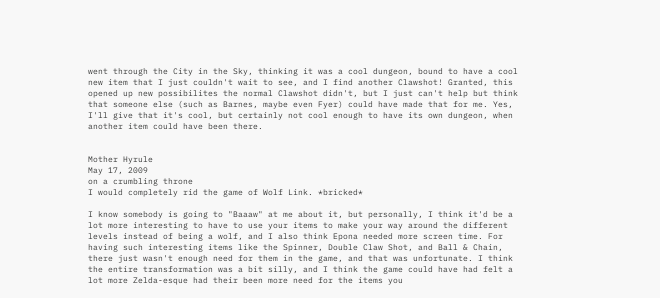went through the City in the Sky, thinking it was a cool dungeon, bound to have a cool new item that I just couldn't wait to see, and I find another Clawshot! Granted, this opened up new possibilites the normal Clawshot didn't, but I just can't help but think that someone else (such as Barnes, maybe even Fyer) could have made that for me. Yes, I'll give that it's cool, but certainly not cool enough to have its own dungeon, when another item could have been there.


Mother Hyrule
May 17, 2009
on a crumbling throne
I would completely rid the game of Wolf Link. *bricked*

I know somebody is going to "Baaaw" at me about it, but personally, I think it'd be a lot more interesting to have to use your items to make your way around the different levels instead of being a wolf, and I also think Epona needed more screen time. For having such interesting items like the Spinner, Double Claw Shot, and Ball & Chain, there just wasn't enough need for them in the game, and that was unfortunate. I think the entire transformation was a bit silly, and I think the game could have had felt a lot more Zelda-esque had their been more need for the items you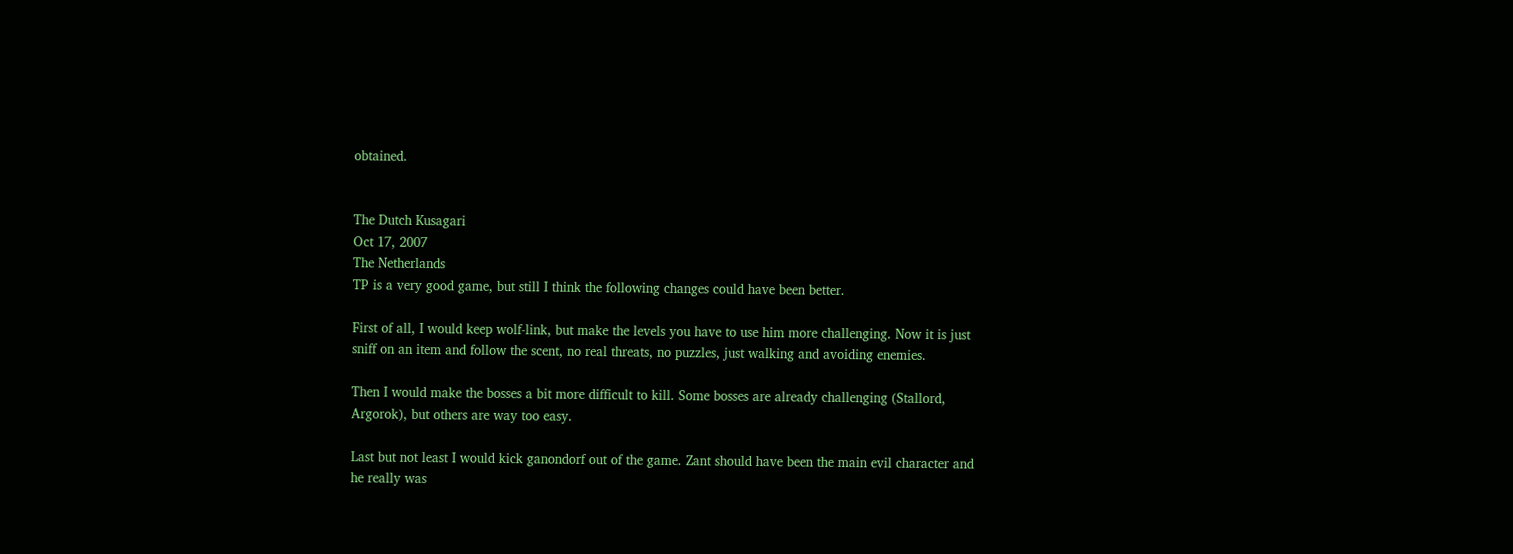obtained.


The Dutch Kusagari
Oct 17, 2007
The Netherlands
TP is a very good game, but still I think the following changes could have been better.

First of all, I would keep wolf-link, but make the levels you have to use him more challenging. Now it is just sniff on an item and follow the scent, no real threats, no puzzles, just walking and avoiding enemies.

Then I would make the bosses a bit more difficult to kill. Some bosses are already challenging (Stallord, Argorok), but others are way too easy.

Last but not least I would kick ganondorf out of the game. Zant should have been the main evil character and he really was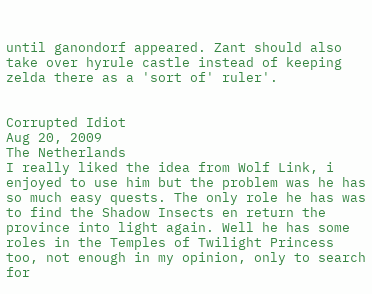until ganondorf appeared. Zant should also take over hyrule castle instead of keeping zelda there as a 'sort of' ruler'.


Corrupted Idiot
Aug 20, 2009
The Netherlands
I really liked the idea from Wolf Link, i enjoyed to use him but the problem was he has so much easy quests. The only role he has was to find the Shadow Insects en return the province into light again. Well he has some roles in the Temples of Twilight Princess too, not enough in my opinion, only to search for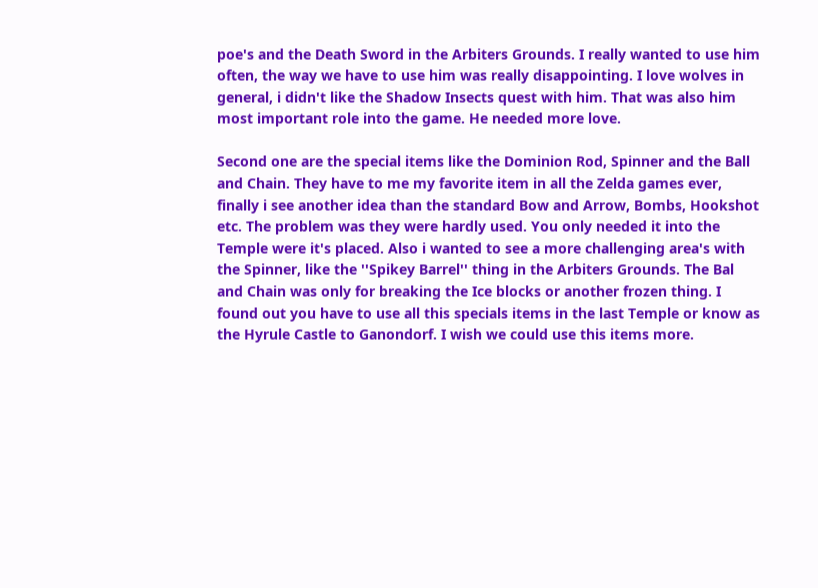poe's and the Death Sword in the Arbiters Grounds. I really wanted to use him often, the way we have to use him was really disappointing. I love wolves in general, i didn't like the Shadow Insects quest with him. That was also him most important role into the game. He needed more love.

Second one are the special items like the Dominion Rod, Spinner and the Ball and Chain. They have to me my favorite item in all the Zelda games ever, finally i see another idea than the standard Bow and Arrow, Bombs, Hookshot etc. The problem was they were hardly used. You only needed it into the Temple were it's placed. Also i wanted to see a more challenging area's with the Spinner, like the ''Spikey Barrel'' thing in the Arbiters Grounds. The Bal and Chain was only for breaking the Ice blocks or another frozen thing. I found out you have to use all this specials items in the last Temple or know as the Hyrule Castle to Ganondorf. I wish we could use this items more.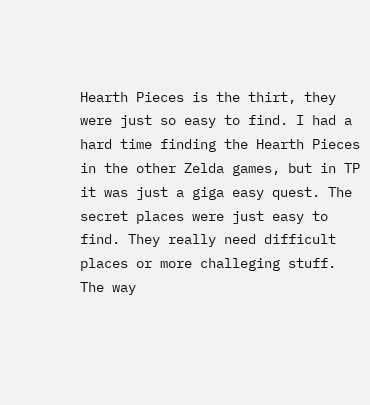Hearth Pieces is the thirt, they were just so easy to find. I had a hard time finding the Hearth Pieces in the other Zelda games, but in TP it was just a giga easy quest. The secret places were just easy to find. They really need difficult places or more challeging stuff. The way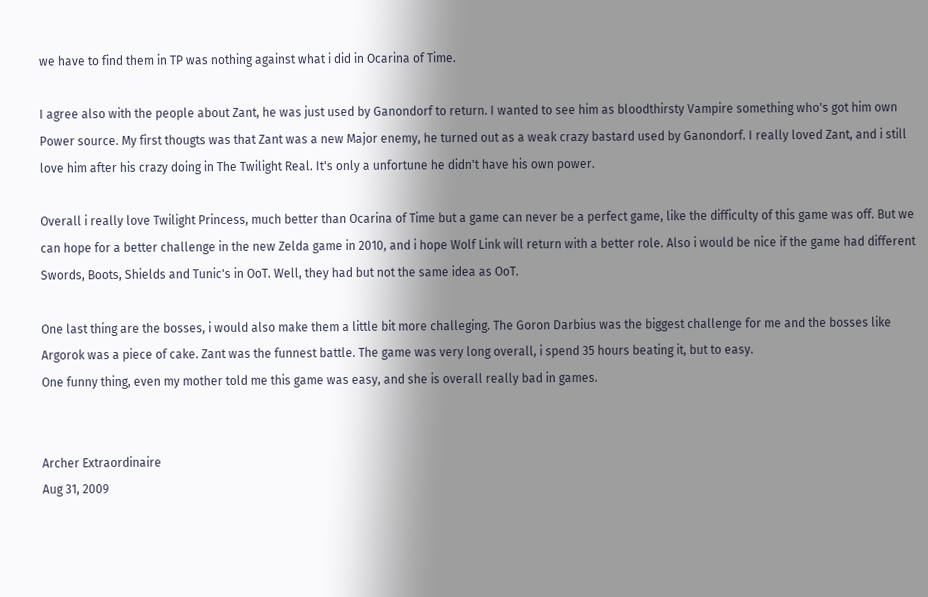we have to find them in TP was nothing against what i did in Ocarina of Time.

I agree also with the people about Zant, he was just used by Ganondorf to return. I wanted to see him as bloodthirsty Vampire something who's got him own Power source. My first thougts was that Zant was a new Major enemy, he turned out as a weak crazy bastard used by Ganondorf. I really loved Zant, and i still love him after his crazy doing in The Twilight Real. It's only a unfortune he didn't have his own power.

Overall i really love Twilight Princess, much better than Ocarina of Time but a game can never be a perfect game, like the difficulty of this game was off. But we can hope for a better challenge in the new Zelda game in 2010, and i hope Wolf Link will return with a better role. Also i would be nice if the game had different Swords, Boots, Shields and Tunic's in OoT. Well, they had but not the same idea as OoT.

One last thing are the bosses, i would also make them a little bit more challeging. The Goron Darbius was the biggest challenge for me and the bosses like Argorok was a piece of cake. Zant was the funnest battle. The game was very long overall, i spend 35 hours beating it, but to easy.
One funny thing, even my mother told me this game was easy, and she is overall really bad in games.


Archer Extraordinaire
Aug 31, 2009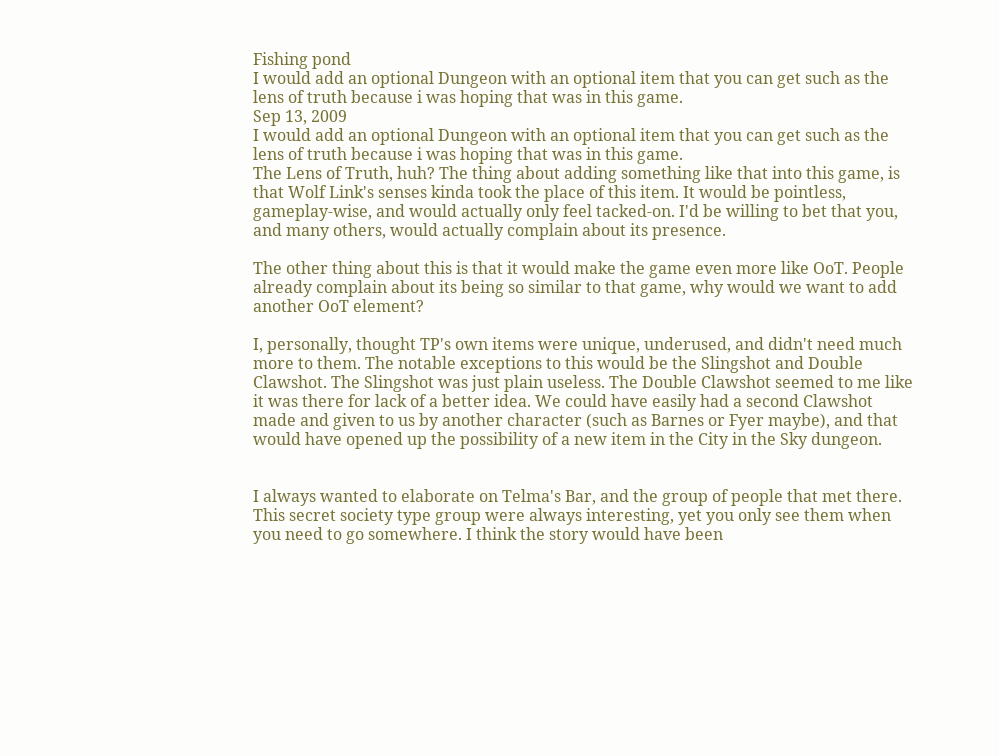Fishing pond
I would add an optional Dungeon with an optional item that you can get such as the lens of truth because i was hoping that was in this game.
Sep 13, 2009
I would add an optional Dungeon with an optional item that you can get such as the lens of truth because i was hoping that was in this game.
The Lens of Truth, huh? The thing about adding something like that into this game, is that Wolf Link's senses kinda took the place of this item. It would be pointless, gameplay-wise, and would actually only feel tacked-on. I'd be willing to bet that you, and many others, would actually complain about its presence.

The other thing about this is that it would make the game even more like OoT. People already complain about its being so similar to that game, why would we want to add another OoT element?

I, personally, thought TP's own items were unique, underused, and didn't need much more to them. The notable exceptions to this would be the Slingshot and Double Clawshot. The Slingshot was just plain useless. The Double Clawshot seemed to me like it was there for lack of a better idea. We could have easily had a second Clawshot made and given to us by another character (such as Barnes or Fyer maybe), and that would have opened up the possibility of a new item in the City in the Sky dungeon.


I always wanted to elaborate on Telma's Bar, and the group of people that met there. This secret society type group were always interesting, yet you only see them when you need to go somewhere. I think the story would have been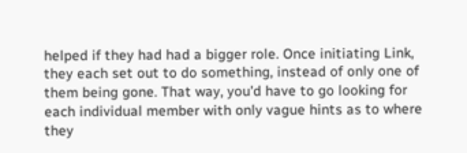helped if they had had a bigger role. Once initiating Link, they each set out to do something, instead of only one of them being gone. That way, you'd have to go looking for each individual member with only vague hints as to where they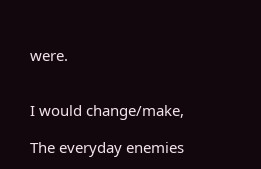were.


I would change/make,

The everyday enemies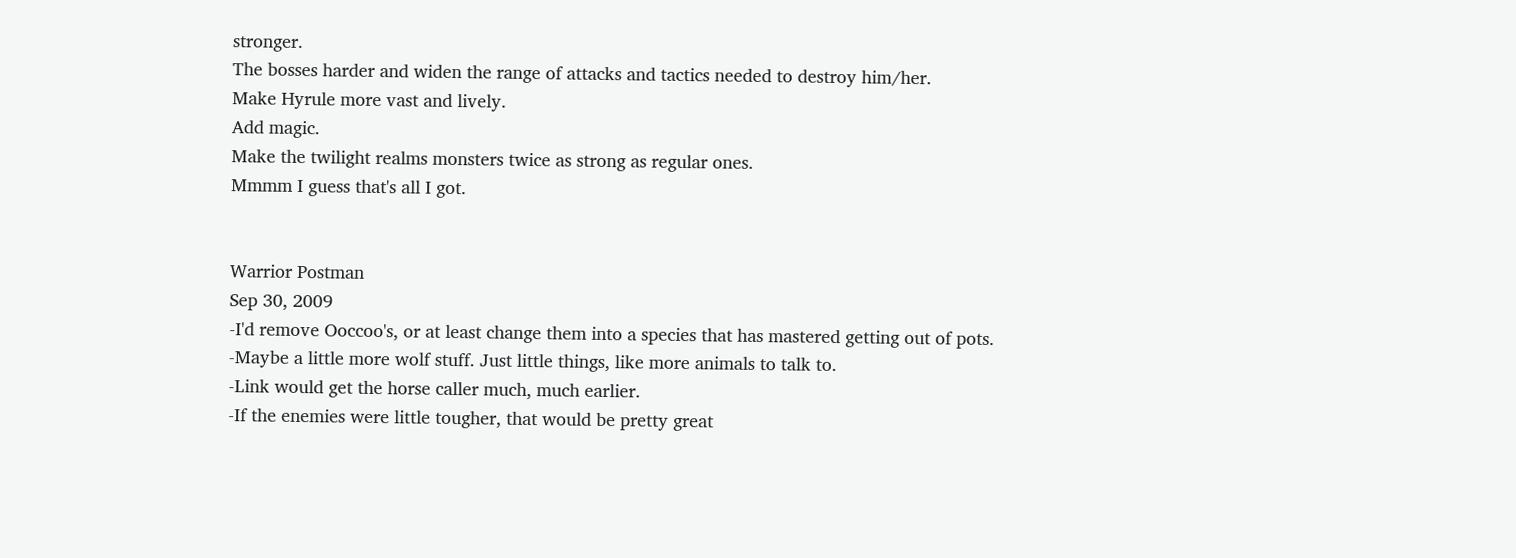stronger.
The bosses harder and widen the range of attacks and tactics needed to destroy him/her.
Make Hyrule more vast and lively.
Add magic.
Make the twilight realms monsters twice as strong as regular ones.
Mmmm I guess that's all I got.


Warrior Postman
Sep 30, 2009
-I'd remove Ooccoo's, or at least change them into a species that has mastered getting out of pots.
-Maybe a little more wolf stuff. Just little things, like more animals to talk to.
-Link would get the horse caller much, much earlier.
-If the enemies were little tougher, that would be pretty great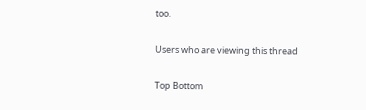too.

Users who are viewing this thread

Top Bottom